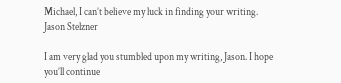Michael, I can’t believe my luck in finding your writing.
Jason Stelzner

I am very glad you stumbled upon my writing, Jason. I hope you’ll continue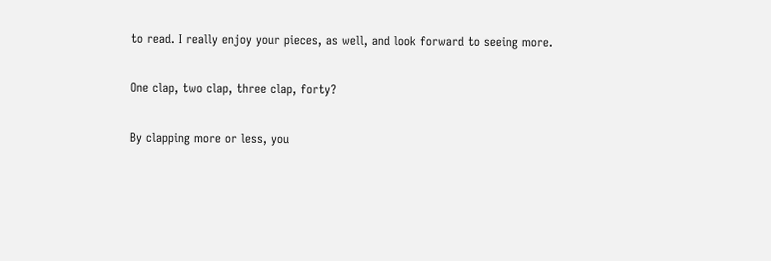to read. I really enjoy your pieces, as well, and look forward to seeing more.

One clap, two clap, three clap, forty?

By clapping more or less, you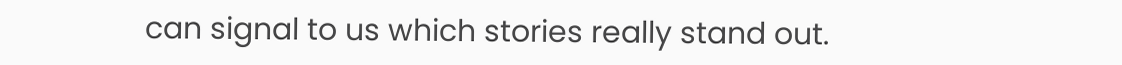can signal to us which stories really stand out.